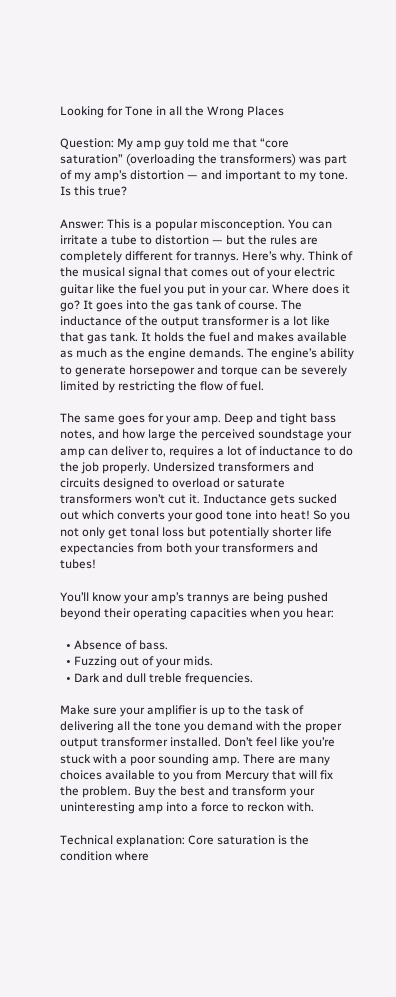Looking for Tone in all the Wrong Places

Question: My amp guy told me that “core saturation” (overloading the transformers) was part of my amp’s distortion — and important to my tone. Is this true?

Answer: This is a popular misconception. You can irritate a tube to distortion — but the rules are completely different for trannys. Here’s why. Think of the musical signal that comes out of your electric guitar like the fuel you put in your car. Where does it go? It goes into the gas tank of course. The inductance of the output transformer is a lot like that gas tank. It holds the fuel and makes available as much as the engine demands. The engine’s ability to generate horsepower and torque can be severely limited by restricting the flow of fuel.

The same goes for your amp. Deep and tight bass notes, and how large the perceived soundstage your amp can deliver to, requires a lot of inductance to do the job properly. Undersized transformers and circuits designed to overload or saturate transformers won’t cut it. Inductance gets sucked out which converts your good tone into heat! So you not only get tonal loss but potentially shorter life expectancies from both your transformers and tubes!

You’ll know your amp’s trannys are being pushed beyond their operating capacities when you hear:

  • Absence of bass.
  • Fuzzing out of your mids.
  • Dark and dull treble frequencies.

Make sure your amplifier is up to the task of delivering all the tone you demand with the proper output transformer installed. Don’t feel like you’re stuck with a poor sounding amp. There are many choices available to you from Mercury that will fix the problem. Buy the best and transform your uninteresting amp into a force to reckon with.

Technical explanation: Core saturation is the condition where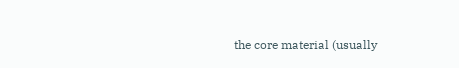the core material (usually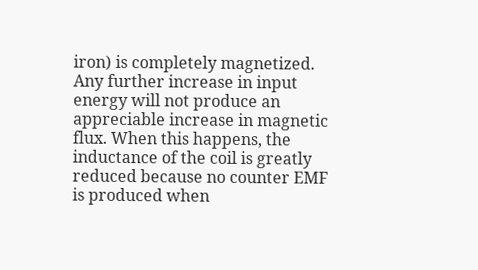iron) is completely magnetized. Any further increase in input energy will not produce an appreciable increase in magnetic flux. When this happens, the inductance of the coil is greatly reduced because no counter EMF is produced when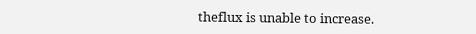theflux is unable to increase.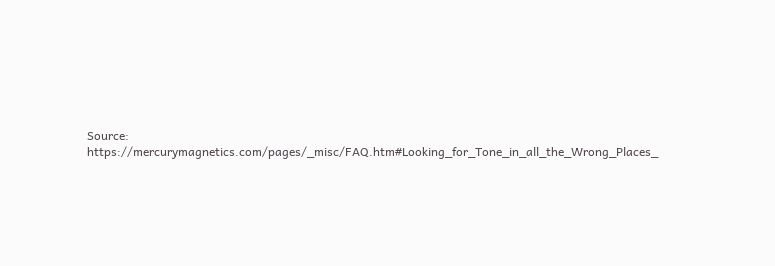Source: https://mercurymagnetics.com/pages/_misc/FAQ.htm#Looking_for_Tone_in_all_the_Wrong_Places_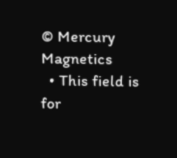© Mercury Magnetics
  • This field is for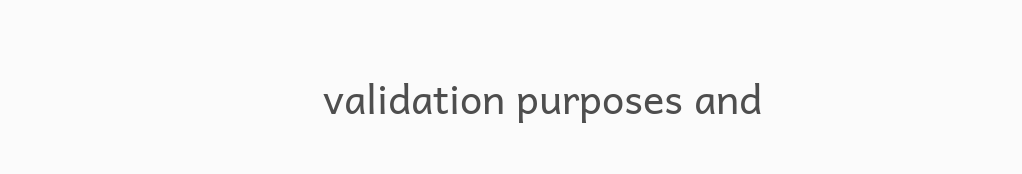validation purposes and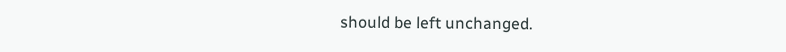should be left unchanged.